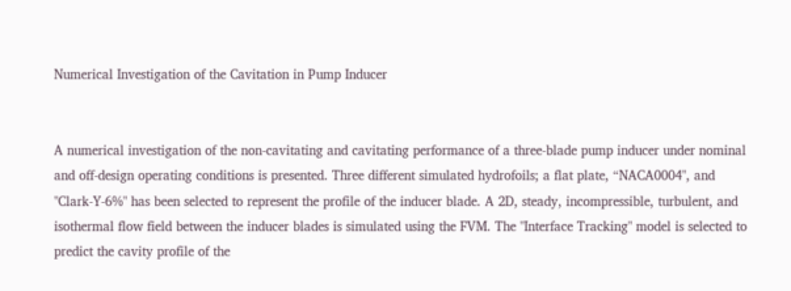Numerical Investigation of the Cavitation in Pump Inducer


A numerical investigation of the non-cavitating and cavitating performance of a three-blade pump inducer under nominal and off-design operating conditions is presented. Three different simulated hydrofoils; a flat plate, “NACA0004", and "Clark-Y-6%" has been selected to represent the profile of the inducer blade. A 2D, steady, incompressible, turbulent, and isothermal flow field between the inducer blades is simulated using the FVM. The "Interface Tracking" model is selected to predict the cavity profile of the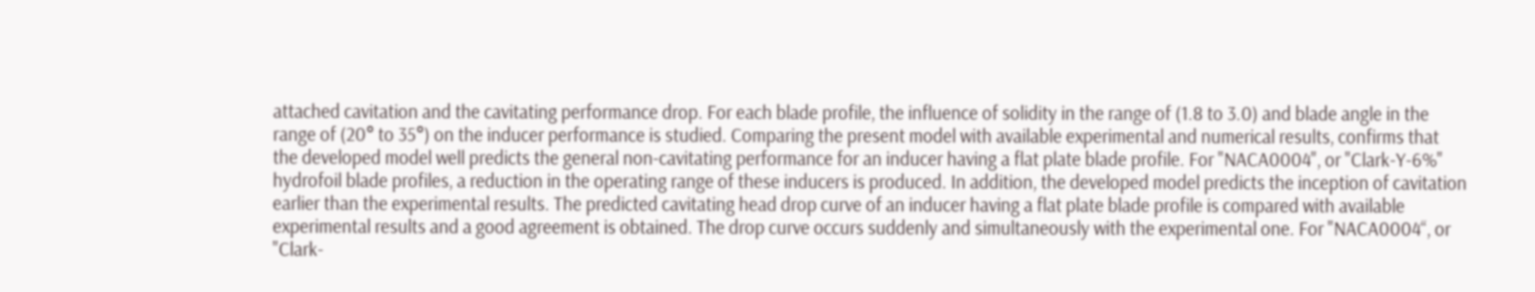attached cavitation and the cavitating performance drop. For each blade profile, the influence of solidity in the range of (1.8 to 3.0) and blade angle in the range of (20° to 35°) on the inducer performance is studied. Comparing the present model with available experimental and numerical results, confirms that the developed model well predicts the general non-cavitating performance for an inducer having a flat plate blade profile. For "NACA0004", or "Clark-Y-6%" hydrofoil blade profiles, a reduction in the operating range of these inducers is produced. In addition, the developed model predicts the inception of cavitation earlier than the experimental results. The predicted cavitating head drop curve of an inducer having a flat plate blade profile is compared with available experimental results and a good agreement is obtained. The drop curve occurs suddenly and simultaneously with the experimental one. For "NACA0004“, or "Clark-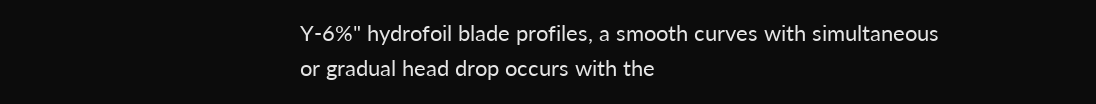Y-6%" hydrofoil blade profiles, a smooth curves with simultaneous or gradual head drop occurs with the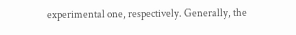experimental one, respectively. Generally, the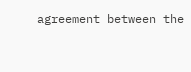agreement between the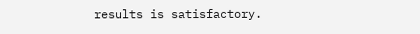results is satisfactory.